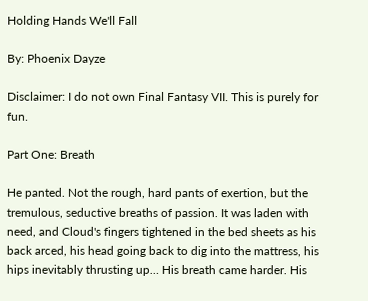Holding Hands We'll Fall

By: Phoenix Dayze

Disclaimer: I do not own Final Fantasy VII. This is purely for fun.

Part One: Breath

He panted. Not the rough, hard pants of exertion, but the tremulous, seductive breaths of passion. It was laden with need, and Cloud's fingers tightened in the bed sheets as his back arced, his head going back to dig into the mattress, his hips inevitably thrusting up… His breath came harder. His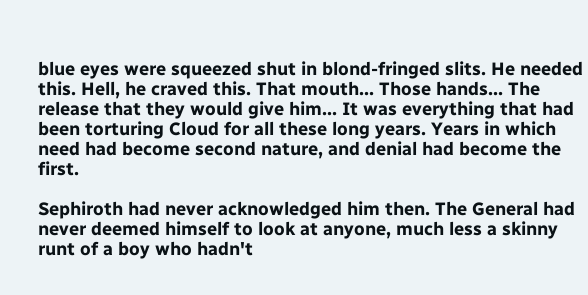blue eyes were squeezed shut in blond-fringed slits. He needed this. Hell, he craved this. That mouth… Those hands… The release that they would give him… It was everything that had been torturing Cloud for all these long years. Years in which need had become second nature, and denial had become the first.

Sephiroth had never acknowledged him then. The General had never deemed himself to look at anyone, much less a skinny runt of a boy who hadn't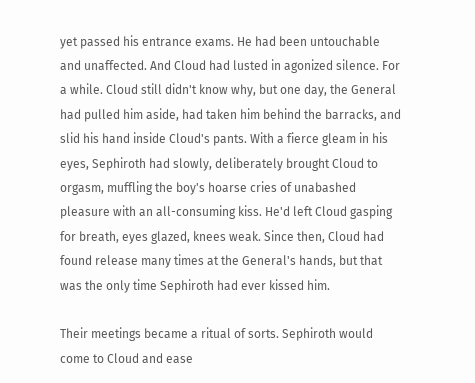yet passed his entrance exams. He had been untouchable and unaffected. And Cloud had lusted in agonized silence. For a while. Cloud still didn't know why, but one day, the General had pulled him aside, had taken him behind the barracks, and slid his hand inside Cloud's pants. With a fierce gleam in his eyes, Sephiroth had slowly, deliberately brought Cloud to orgasm, muffling the boy's hoarse cries of unabashed pleasure with an all-consuming kiss. He'd left Cloud gasping for breath, eyes glazed, knees weak. Since then, Cloud had found release many times at the General's hands, but that was the only time Sephiroth had ever kissed him.

Their meetings became a ritual of sorts. Sephiroth would come to Cloud and ease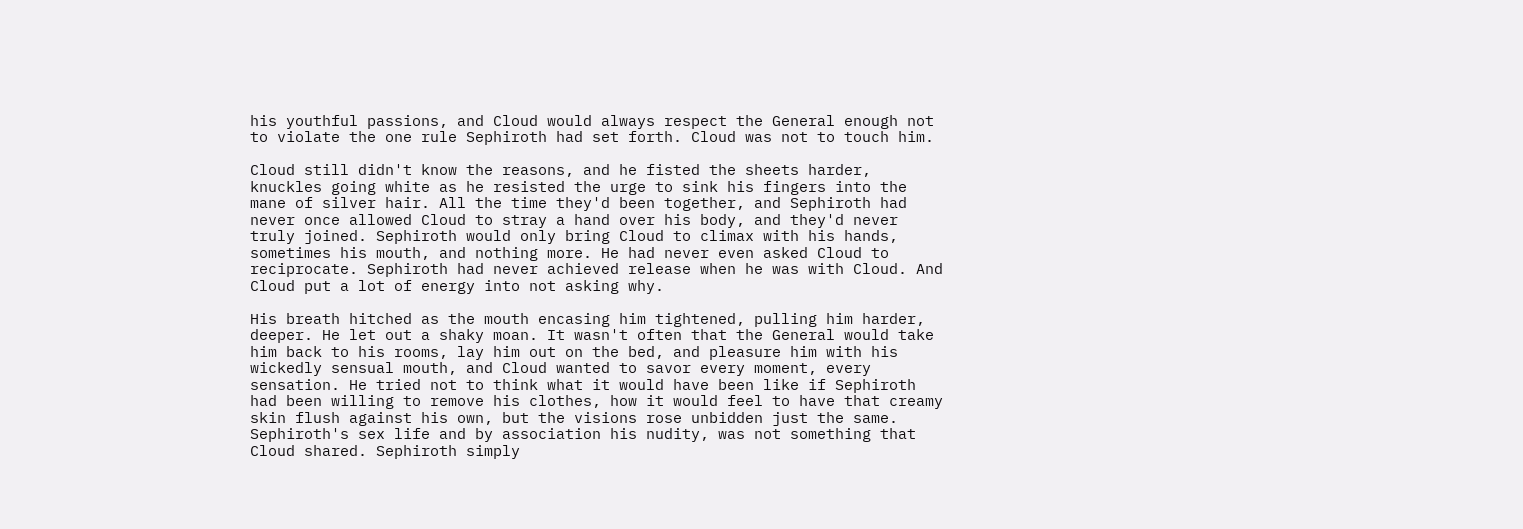his youthful passions, and Cloud would always respect the General enough not to violate the one rule Sephiroth had set forth. Cloud was not to touch him.

Cloud still didn't know the reasons, and he fisted the sheets harder, knuckles going white as he resisted the urge to sink his fingers into the mane of silver hair. All the time they'd been together, and Sephiroth had never once allowed Cloud to stray a hand over his body, and they'd never truly joined. Sephiroth would only bring Cloud to climax with his hands, sometimes his mouth, and nothing more. He had never even asked Cloud to reciprocate. Sephiroth had never achieved release when he was with Cloud. And Cloud put a lot of energy into not asking why.

His breath hitched as the mouth encasing him tightened, pulling him harder, deeper. He let out a shaky moan. It wasn't often that the General would take him back to his rooms, lay him out on the bed, and pleasure him with his wickedly sensual mouth, and Cloud wanted to savor every moment, every sensation. He tried not to think what it would have been like if Sephiroth had been willing to remove his clothes, how it would feel to have that creamy skin flush against his own, but the visions rose unbidden just the same. Sephiroth's sex life and by association his nudity, was not something that Cloud shared. Sephiroth simply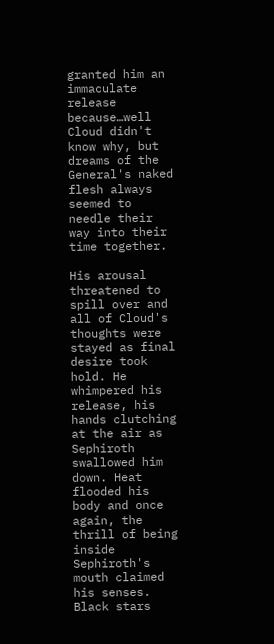granted him an immaculate release because…well Cloud didn't know why, but dreams of the General's naked flesh always seemed to needle their way into their time together.

His arousal threatened to spill over and all of Cloud's thoughts were stayed as final desire took hold. He whimpered his release, his hands clutching at the air as Sephiroth swallowed him down. Heat flooded his body and once again, the thrill of being inside Sephiroth's mouth claimed his senses. Black stars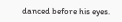danced before his eyes.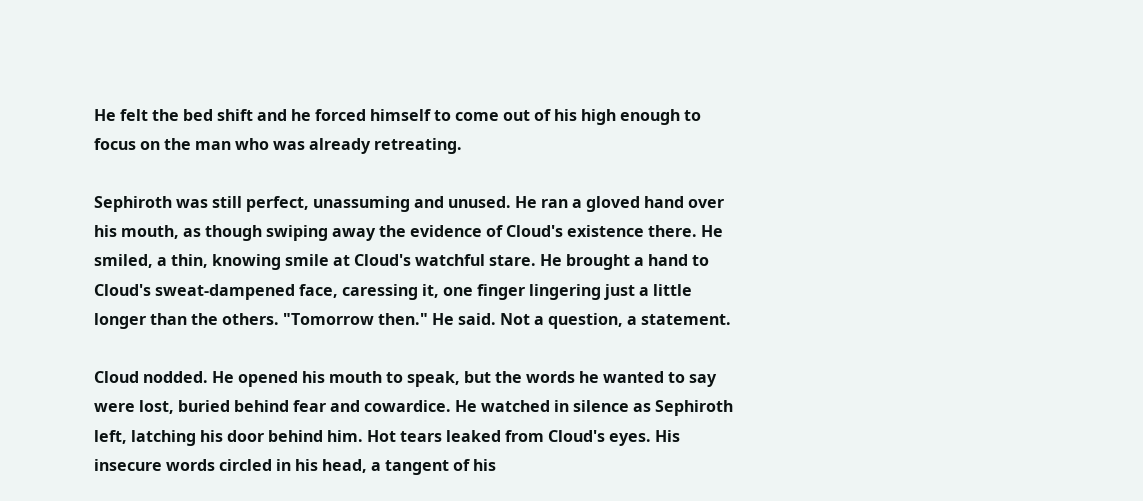He felt the bed shift and he forced himself to come out of his high enough to focus on the man who was already retreating.

Sephiroth was still perfect, unassuming and unused. He ran a gloved hand over his mouth, as though swiping away the evidence of Cloud's existence there. He smiled, a thin, knowing smile at Cloud's watchful stare. He brought a hand to Cloud's sweat-dampened face, caressing it, one finger lingering just a little longer than the others. "Tomorrow then." He said. Not a question, a statement.

Cloud nodded. He opened his mouth to speak, but the words he wanted to say were lost, buried behind fear and cowardice. He watched in silence as Sephiroth left, latching his door behind him. Hot tears leaked from Cloud's eyes. His insecure words circled in his head, a tangent of his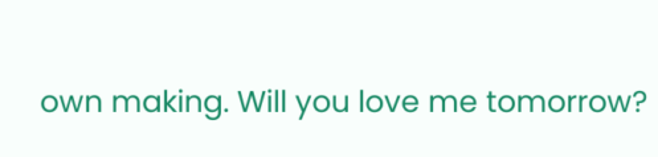own making. Will you love me tomorrow?